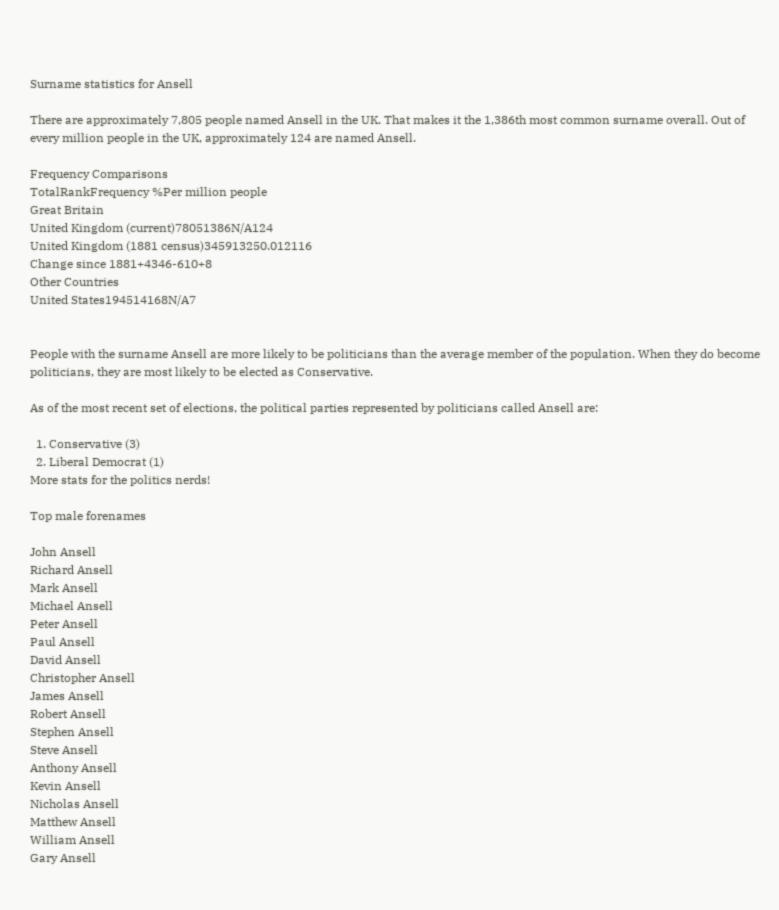Surname statistics for Ansell

There are approximately 7,805 people named Ansell in the UK. That makes it the 1,386th most common surname overall. Out of every million people in the UK, approximately 124 are named Ansell.

Frequency Comparisons
TotalRankFrequency %Per million people
Great Britain
United Kingdom (current)78051386N/A124
United Kingdom (1881 census)345913250.012116
Change since 1881+4346-610+8
Other Countries
United States194514168N/A7


People with the surname Ansell are more likely to be politicians than the average member of the population. When they do become politicians, they are most likely to be elected as Conservative.

As of the most recent set of elections, the political parties represented by politicians called Ansell are:

  1. Conservative (3)
  2. Liberal Democrat (1)
More stats for the politics nerds!

Top male forenames

John Ansell
Richard Ansell
Mark Ansell
Michael Ansell
Peter Ansell
Paul Ansell
David Ansell
Christopher Ansell
James Ansell
Robert Ansell
Stephen Ansell
Steve Ansell
Anthony Ansell
Kevin Ansell
Nicholas Ansell
Matthew Ansell
William Ansell
Gary Ansell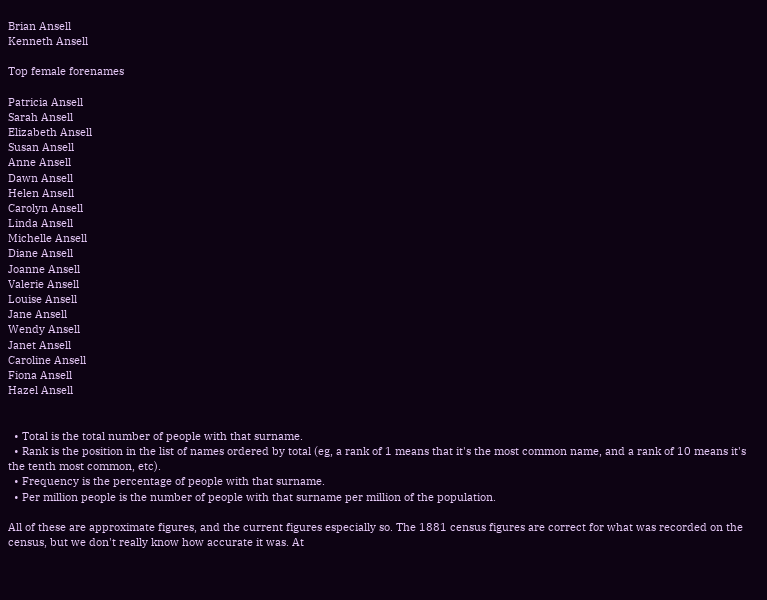Brian Ansell
Kenneth Ansell

Top female forenames

Patricia Ansell
Sarah Ansell
Elizabeth Ansell
Susan Ansell
Anne Ansell
Dawn Ansell
Helen Ansell
Carolyn Ansell
Linda Ansell
Michelle Ansell
Diane Ansell
Joanne Ansell
Valerie Ansell
Louise Ansell
Jane Ansell
Wendy Ansell
Janet Ansell
Caroline Ansell
Fiona Ansell
Hazel Ansell


  • Total is the total number of people with that surname.
  • Rank is the position in the list of names ordered by total (eg, a rank of 1 means that it's the most common name, and a rank of 10 means it's the tenth most common, etc).
  • Frequency is the percentage of people with that surname.
  • Per million people is the number of people with that surname per million of the population.

All of these are approximate figures, and the current figures especially so. The 1881 census figures are correct for what was recorded on the census, but we don't really know how accurate it was. At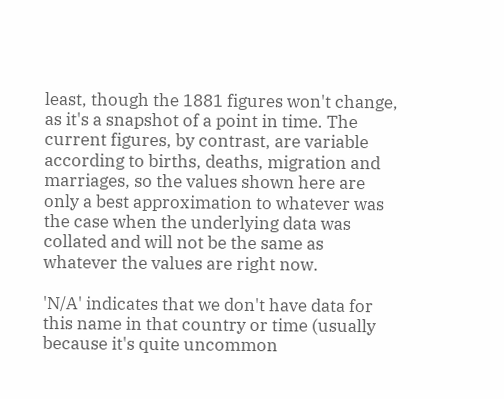least, though the 1881 figures won't change, as it's a snapshot of a point in time. The current figures, by contrast, are variable according to births, deaths, migration and marriages, so the values shown here are only a best approximation to whatever was the case when the underlying data was collated and will not be the same as whatever the values are right now.

'N/A' indicates that we don't have data for this name in that country or time (usually because it's quite uncommon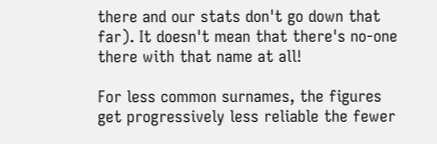there and our stats don't go down that far). It doesn't mean that there's no-one there with that name at all!

For less common surnames, the figures get progressively less reliable the fewer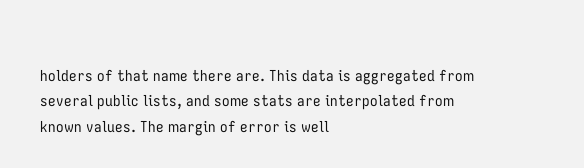holders of that name there are. This data is aggregated from several public lists, and some stats are interpolated from known values. The margin of error is well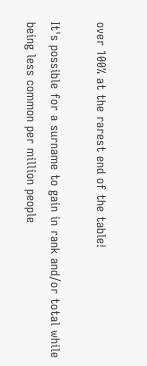over 100% at the rarest end of the table!

It's possible for a surname to gain in rank and/or total while being less common per million people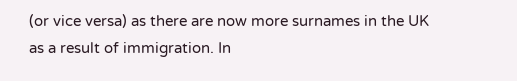(or vice versa) as there are now more surnames in the UK as a result of immigration. In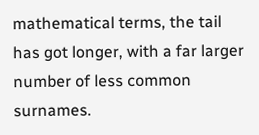mathematical terms, the tail has got longer, with a far larger number of less common surnames.